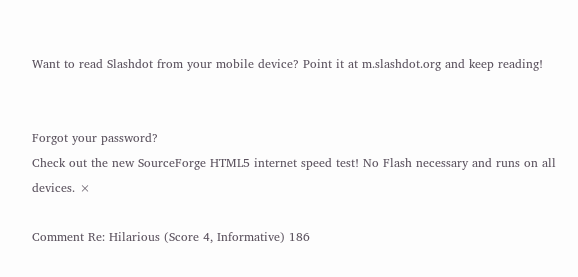Want to read Slashdot from your mobile device? Point it at m.slashdot.org and keep reading!


Forgot your password?
Check out the new SourceForge HTML5 internet speed test! No Flash necessary and runs on all devices. ×

Comment Re: Hilarious (Score 4, Informative) 186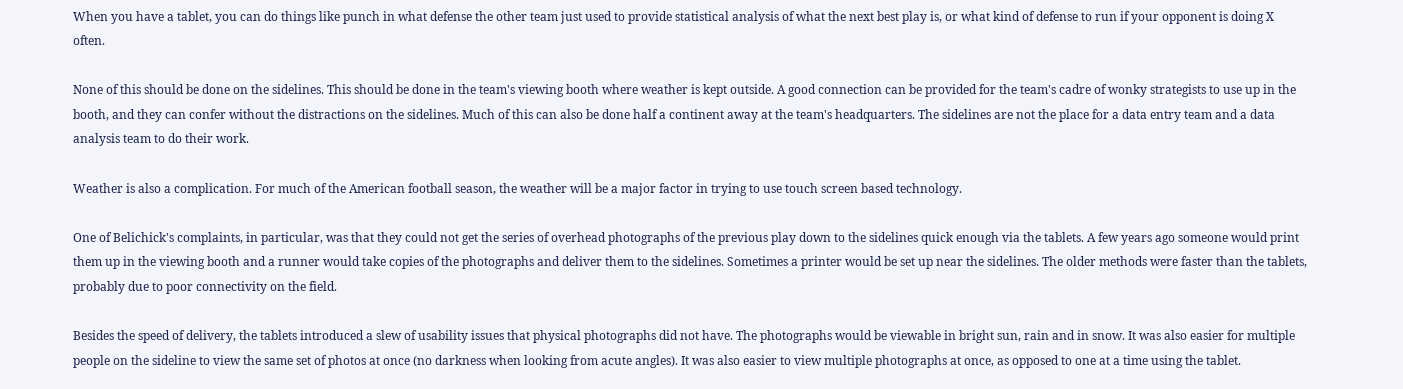When you have a tablet, you can do things like punch in what defense the other team just used to provide statistical analysis of what the next best play is, or what kind of defense to run if your opponent is doing X often.

None of this should be done on the sidelines. This should be done in the team's viewing booth where weather is kept outside. A good connection can be provided for the team's cadre of wonky strategists to use up in the booth, and they can confer without the distractions on the sidelines. Much of this can also be done half a continent away at the team's headquarters. The sidelines are not the place for a data entry team and a data analysis team to do their work.

Weather is also a complication. For much of the American football season, the weather will be a major factor in trying to use touch screen based technology.

One of Belichick's complaints, in particular, was that they could not get the series of overhead photographs of the previous play down to the sidelines quick enough via the tablets. A few years ago someone would print them up in the viewing booth and a runner would take copies of the photographs and deliver them to the sidelines. Sometimes a printer would be set up near the sidelines. The older methods were faster than the tablets, probably due to poor connectivity on the field.

Besides the speed of delivery, the tablets introduced a slew of usability issues that physical photographs did not have. The photographs would be viewable in bright sun, rain and in snow. It was also easier for multiple people on the sideline to view the same set of photos at once (no darkness when looking from acute angles). It was also easier to view multiple photographs at once, as opposed to one at a time using the tablet.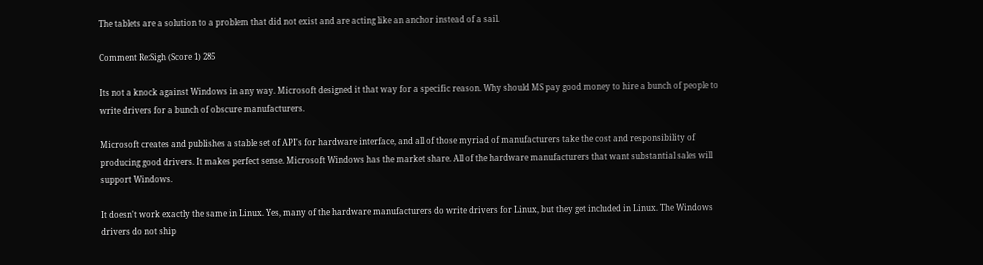The tablets are a solution to a problem that did not exist and are acting like an anchor instead of a sail.

Comment Re:Sigh (Score 1) 285

Its not a knock against Windows in any way. Microsoft designed it that way for a specific reason. Why should MS pay good money to hire a bunch of people to write drivers for a bunch of obscure manufacturers.

Microsoft creates and publishes a stable set of API's for hardware interface, and all of those myriad of manufacturers take the cost and responsibility of producing good drivers. It makes perfect sense. Microsoft Windows has the market share. All of the hardware manufacturers that want substantial sales will support Windows.

It doesn't work exactly the same in Linux. Yes, many of the hardware manufacturers do write drivers for Linux, but they get included in Linux. The Windows drivers do not ship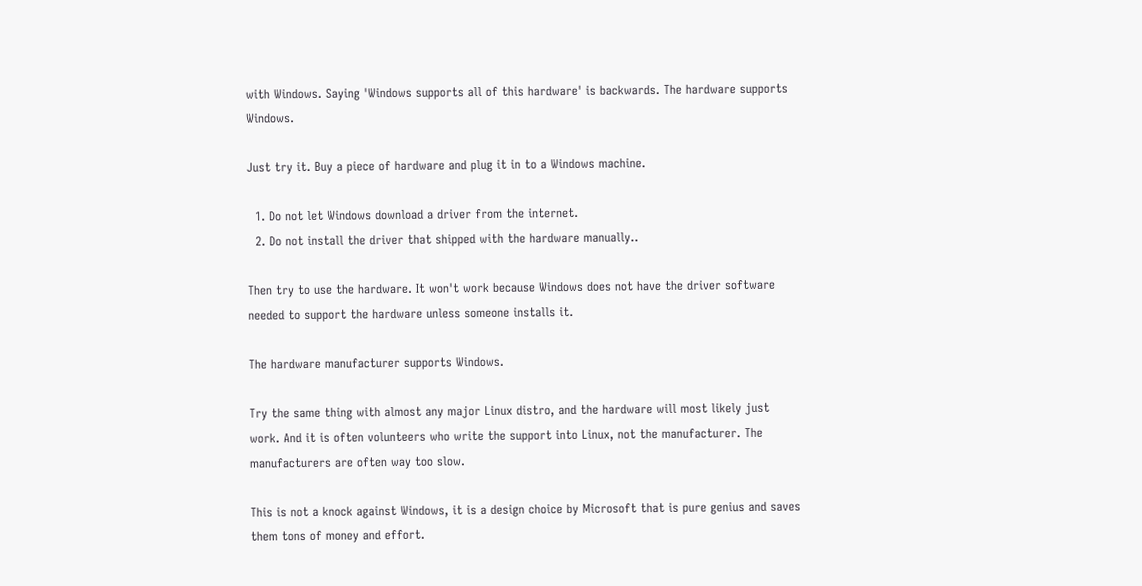with Windows. Saying 'Windows supports all of this hardware' is backwards. The hardware supports Windows.

Just try it. Buy a piece of hardware and plug it in to a Windows machine.

  1. Do not let Windows download a driver from the internet.
  2. Do not install the driver that shipped with the hardware manually..

Then try to use the hardware. It won't work because Windows does not have the driver software needed to support the hardware unless someone installs it.

The hardware manufacturer supports Windows.

Try the same thing with almost any major Linux distro, and the hardware will most likely just work. And it is often volunteers who write the support into Linux, not the manufacturer. The manufacturers are often way too slow.

This is not a knock against Windows, it is a design choice by Microsoft that is pure genius and saves them tons of money and effort.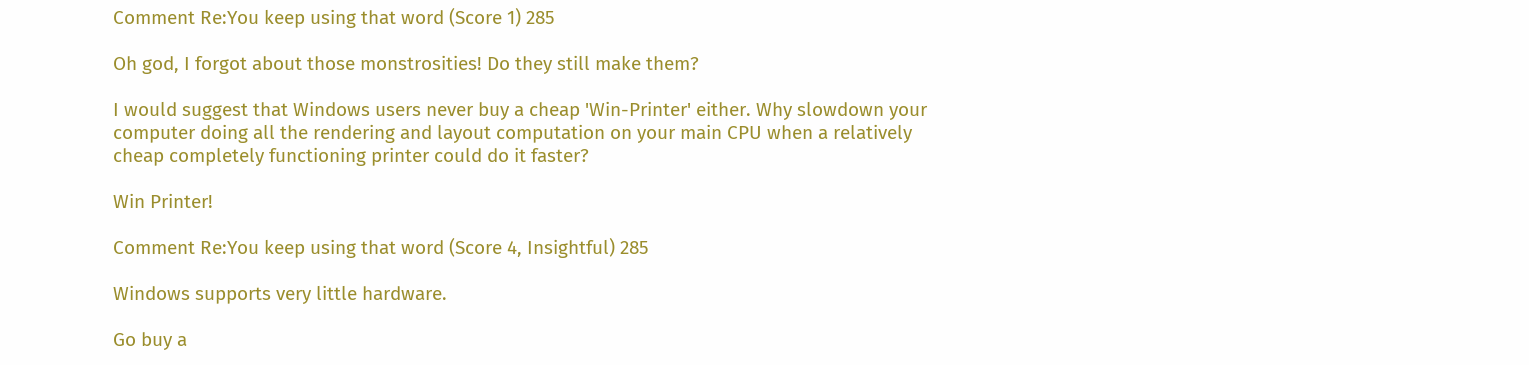Comment Re:You keep using that word (Score 1) 285

Oh god, I forgot about those monstrosities! Do they still make them?

I would suggest that Windows users never buy a cheap 'Win-Printer' either. Why slowdown your computer doing all the rendering and layout computation on your main CPU when a relatively cheap completely functioning printer could do it faster?

Win Printer!

Comment Re:You keep using that word (Score 4, Insightful) 285

Windows supports very little hardware.

Go buy a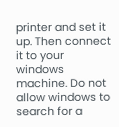printer and set it up. Then connect it to your windows machine. Do not allow windows to search for a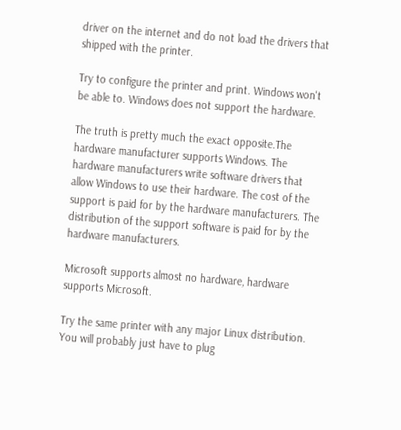driver on the internet and do not load the drivers that shipped with the printer.

Try to configure the printer and print. Windows won't be able to. Windows does not support the hardware.

The truth is pretty much the exact opposite.The hardware manufacturer supports Windows. The hardware manufacturers write software drivers that allow Windows to use their hardware. The cost of the support is paid for by the hardware manufacturers. The distribution of the support software is paid for by the hardware manufacturers.

Microsoft supports almost no hardware, hardware supports Microsoft.

Try the same printer with any major Linux distribution. You will probably just have to plug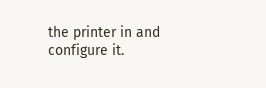the printer in and configure it.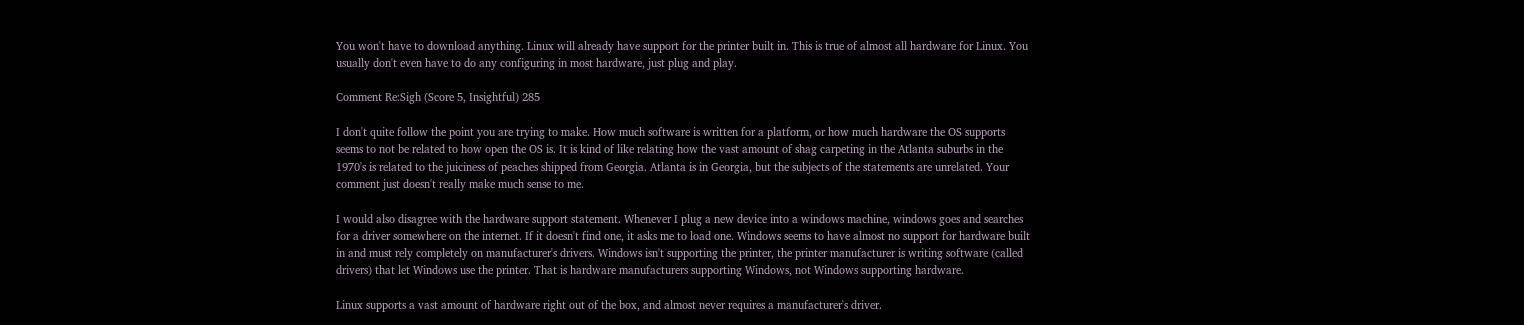You won't have to download anything. Linux will already have support for the printer built in. This is true of almost all hardware for Linux. You usually don't even have to do any configuring in most hardware, just plug and play.

Comment Re:Sigh (Score 5, Insightful) 285

I don't quite follow the point you are trying to make. How much software is written for a platform, or how much hardware the OS supports seems to not be related to how open the OS is. It is kind of like relating how the vast amount of shag carpeting in the Atlanta suburbs in the 1970's is related to the juiciness of peaches shipped from Georgia. Atlanta is in Georgia, but the subjects of the statements are unrelated. Your comment just doesn't really make much sense to me.

I would also disagree with the hardware support statement. Whenever I plug a new device into a windows machine, windows goes and searches for a driver somewhere on the internet. If it doesn't find one, it asks me to load one. Windows seems to have almost no support for hardware built in and must rely completely on manufacturer's drivers. Windows isn't supporting the printer, the printer manufacturer is writing software (called drivers) that let Windows use the printer. That is hardware manufacturers supporting Windows, not Windows supporting hardware.

Linux supports a vast amount of hardware right out of the box, and almost never requires a manufacturer's driver.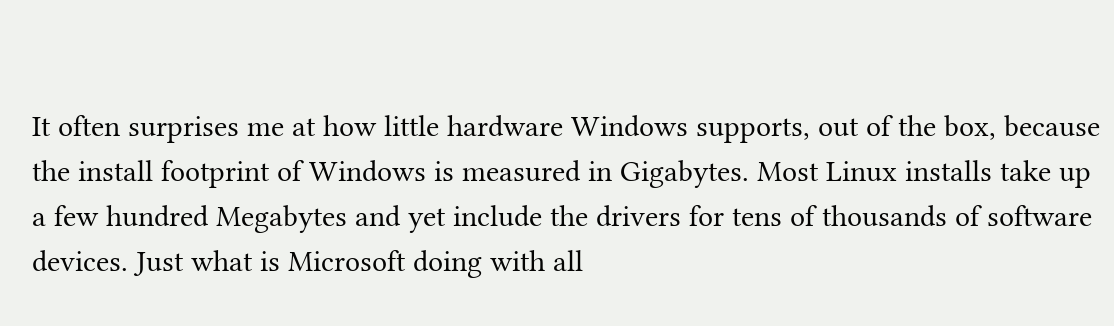It often surprises me at how little hardware Windows supports, out of the box, because the install footprint of Windows is measured in Gigabytes. Most Linux installs take up a few hundred Megabytes and yet include the drivers for tens of thousands of software devices. Just what is Microsoft doing with all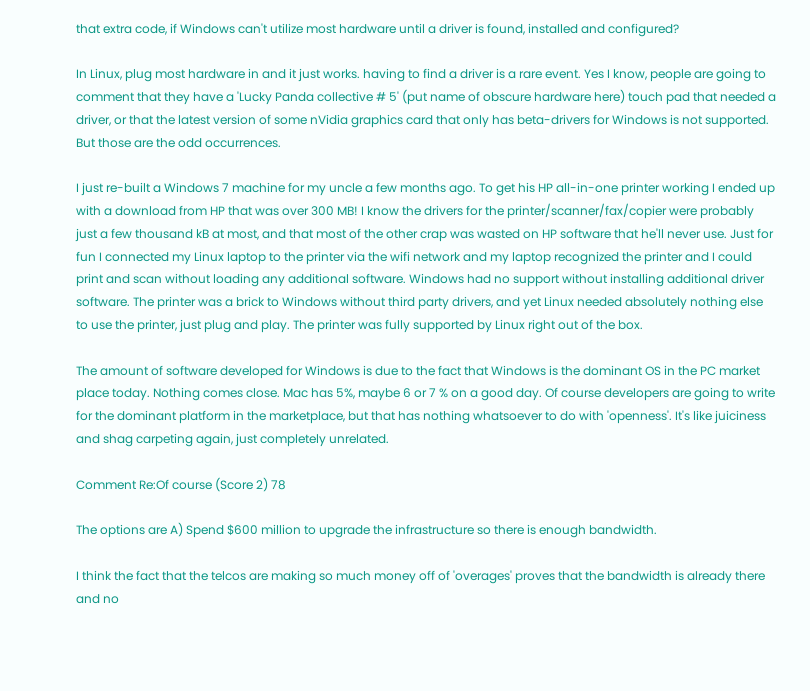that extra code, if Windows can't utilize most hardware until a driver is found, installed and configured?

In Linux, plug most hardware in and it just works. having to find a driver is a rare event. Yes I know, people are going to comment that they have a 'Lucky Panda collective # 5' (put name of obscure hardware here) touch pad that needed a driver, or that the latest version of some nVidia graphics card that only has beta-drivers for Windows is not supported. But those are the odd occurrences.

I just re-built a Windows 7 machine for my uncle a few months ago. To get his HP all-in-one printer working I ended up with a download from HP that was over 300 MB! I know the drivers for the printer/scanner/fax/copier were probably just a few thousand kB at most, and that most of the other crap was wasted on HP software that he'll never use. Just for fun I connected my Linux laptop to the printer via the wifi network and my laptop recognized the printer and I could print and scan without loading any additional software. Windows had no support without installing additional driver software. The printer was a brick to Windows without third party drivers, and yet Linux needed absolutely nothing else to use the printer, just plug and play. The printer was fully supported by Linux right out of the box.

The amount of software developed for Windows is due to the fact that Windows is the dominant OS in the PC market place today. Nothing comes close. Mac has 5%, maybe 6 or 7 % on a good day. Of course developers are going to write for the dominant platform in the marketplace, but that has nothing whatsoever to do with 'openness'. It's like juiciness and shag carpeting again, just completely unrelated.

Comment Re:Of course (Score 2) 78

The options are A) Spend $600 million to upgrade the infrastructure so there is enough bandwidth.

I think the fact that the telcos are making so much money off of 'overages' proves that the bandwidth is already there and no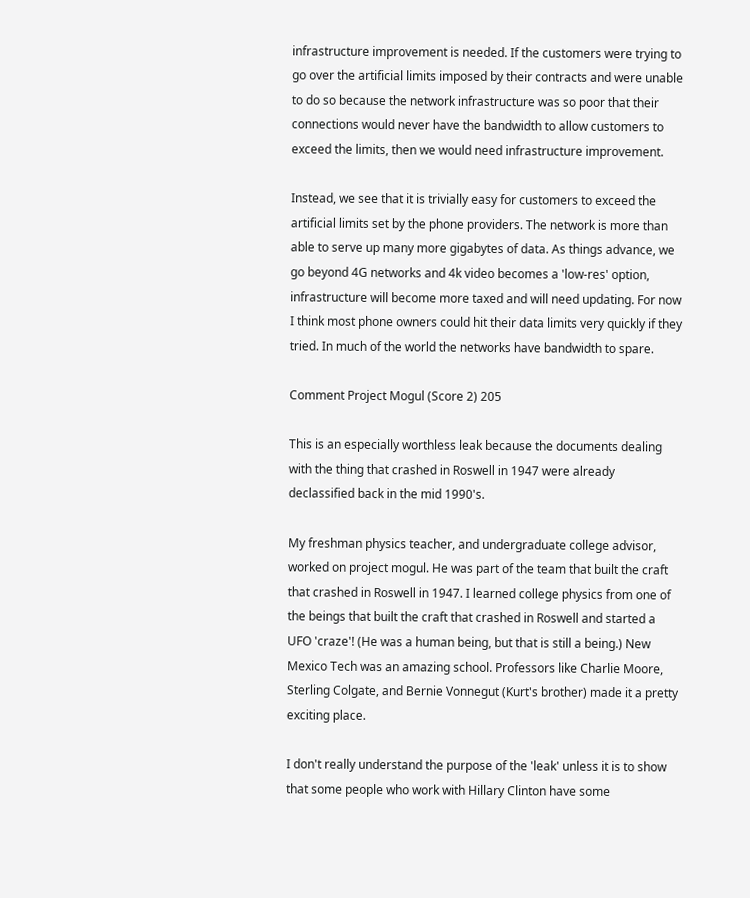infrastructure improvement is needed. If the customers were trying to go over the artificial limits imposed by their contracts and were unable to do so because the network infrastructure was so poor that their connections would never have the bandwidth to allow customers to exceed the limits, then we would need infrastructure improvement.

Instead, we see that it is trivially easy for customers to exceed the artificial limits set by the phone providers. The network is more than able to serve up many more gigabytes of data. As things advance, we go beyond 4G networks and 4k video becomes a 'low-res' option, infrastructure will become more taxed and will need updating. For now I think most phone owners could hit their data limits very quickly if they tried. In much of the world the networks have bandwidth to spare.

Comment Project Mogul (Score 2) 205

This is an especially worthless leak because the documents dealing with the thing that crashed in Roswell in 1947 were already declassified back in the mid 1990's.

My freshman physics teacher, and undergraduate college advisor, worked on project mogul. He was part of the team that built the craft that crashed in Roswell in 1947. I learned college physics from one of the beings that built the craft that crashed in Roswell and started a UFO 'craze'! (He was a human being, but that is still a being.) New Mexico Tech was an amazing school. Professors like Charlie Moore, Sterling Colgate, and Bernie Vonnegut (Kurt's brother) made it a pretty exciting place.

I don't really understand the purpose of the 'leak' unless it is to show that some people who work with Hillary Clinton have some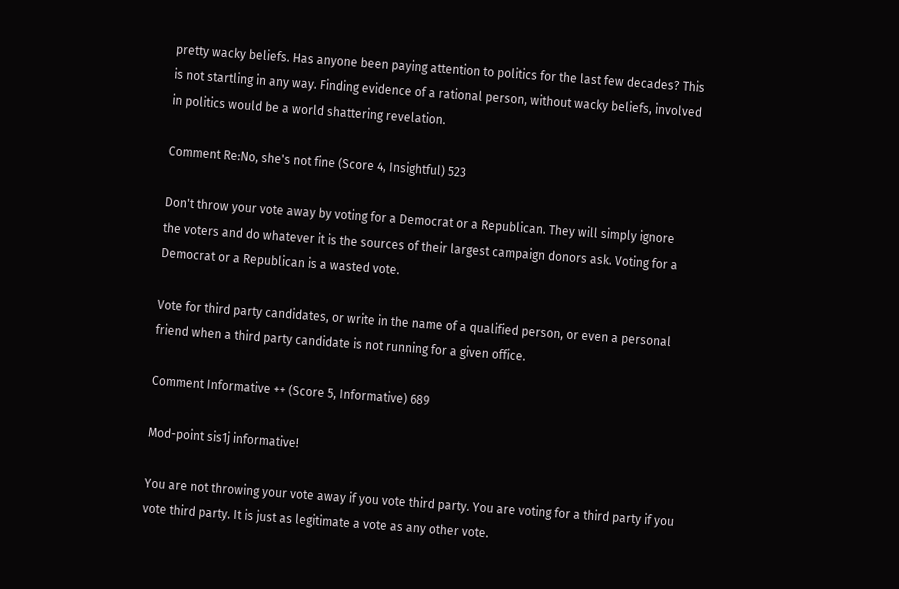pretty wacky beliefs. Has anyone been paying attention to politics for the last few decades? This is not startling in any way. Finding evidence of a rational person, without wacky beliefs, involved in politics would be a world shattering revelation.

Comment Re:No, she's not fine (Score 4, Insightful) 523

Don't throw your vote away by voting for a Democrat or a Republican. They will simply ignore the voters and do whatever it is the sources of their largest campaign donors ask. Voting for a Democrat or a Republican is a wasted vote.

Vote for third party candidates, or write in the name of a qualified person, or even a personal friend when a third party candidate is not running for a given office.

Comment Informative ++ (Score 5, Informative) 689

Mod-point sis1j informative!

You are not throwing your vote away if you vote third party. You are voting for a third party if you vote third party. It is just as legitimate a vote as any other vote.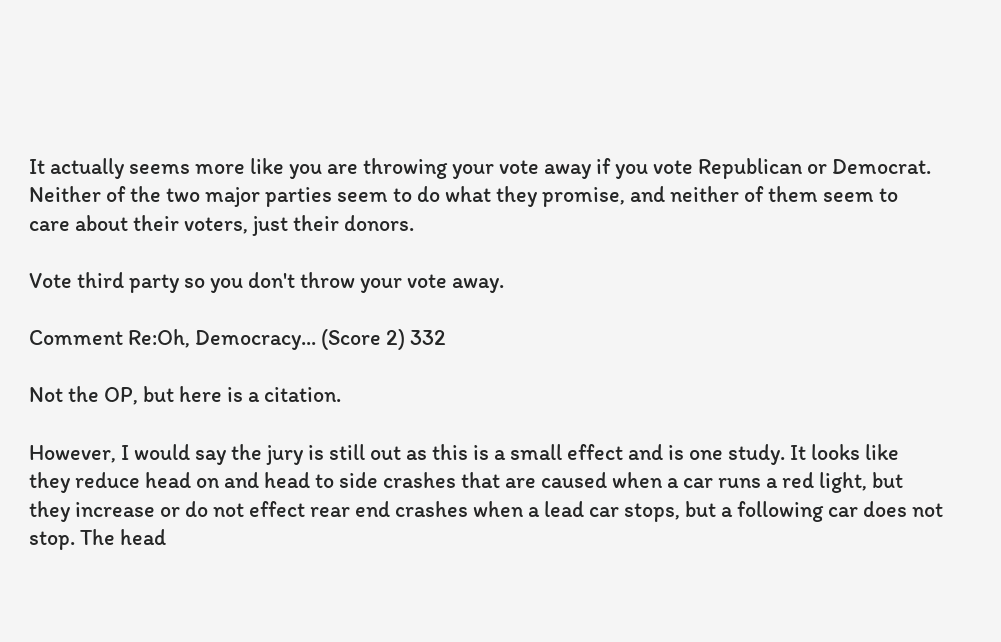It actually seems more like you are throwing your vote away if you vote Republican or Democrat. Neither of the two major parties seem to do what they promise, and neither of them seem to care about their voters, just their donors.

Vote third party so you don't throw your vote away.

Comment Re:Oh, Democracy... (Score 2) 332

Not the OP, but here is a citation.

However, I would say the jury is still out as this is a small effect and is one study. It looks like they reduce head on and head to side crashes that are caused when a car runs a red light, but they increase or do not effect rear end crashes when a lead car stops, but a following car does not stop. The head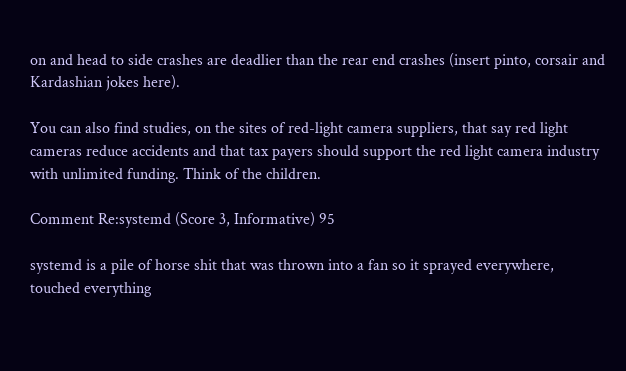on and head to side crashes are deadlier than the rear end crashes (insert pinto, corsair and Kardashian jokes here).

You can also find studies, on the sites of red-light camera suppliers, that say red light cameras reduce accidents and that tax payers should support the red light camera industry with unlimited funding. Think of the children.

Comment Re:systemd (Score 3, Informative) 95

systemd is a pile of horse shit that was thrown into a fan so it sprayed everywhere, touched everything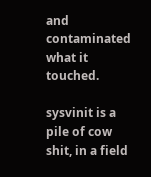and contaminated what it touched.

sysvinit is a pile of cow shit, in a field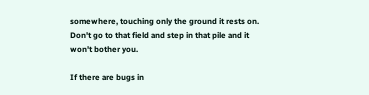somewhere, touching only the ground it rests on. Don't go to that field and step in that pile and it won't bother you.

If there are bugs in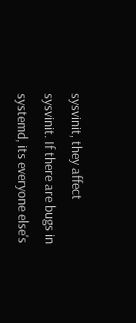sysvinit, they affect sysvinit. If there are bugs in systemd, its everyone else's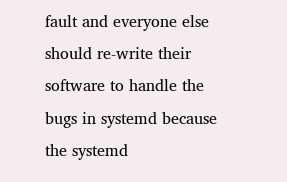fault and everyone else should re-write their software to handle the bugs in systemd because the systemd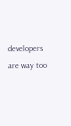developers are way too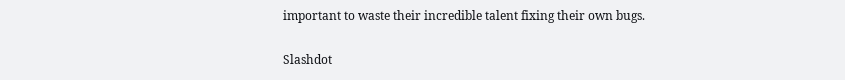important to waste their incredible talent fixing their own bugs.

Slashdot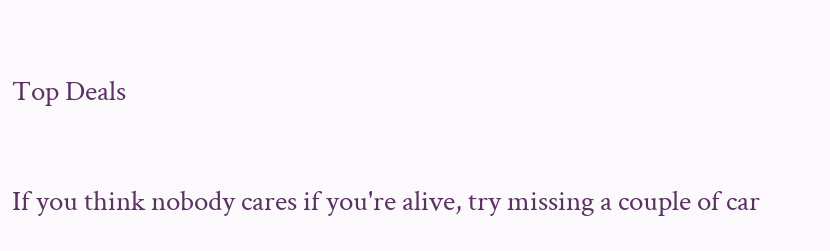Top Deals

If you think nobody cares if you're alive, try missing a couple of car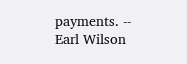payments. -- Earl Wilson